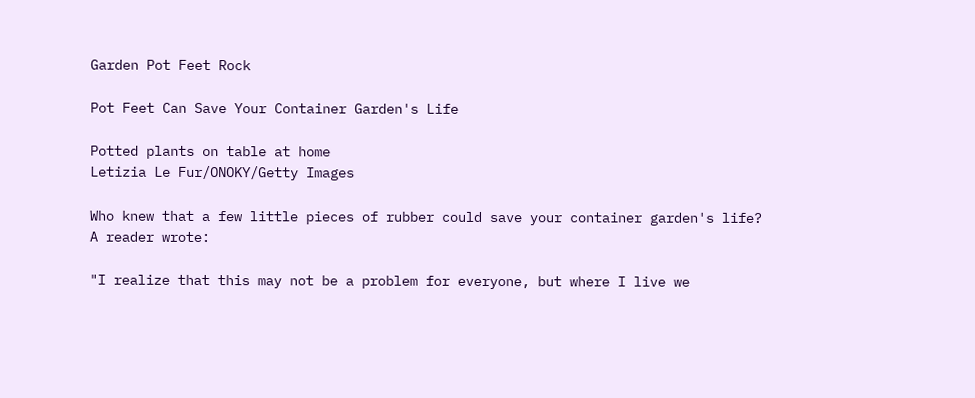Garden Pot Feet Rock

Pot Feet Can Save Your Container Garden's Life

Potted plants on table at home
Letizia Le Fur/ONOKY/Getty Images

Who knew that a few little pieces of rubber could save your container garden's life? A reader wrote:

"I realize that this may not be a problem for everyone, but where I live we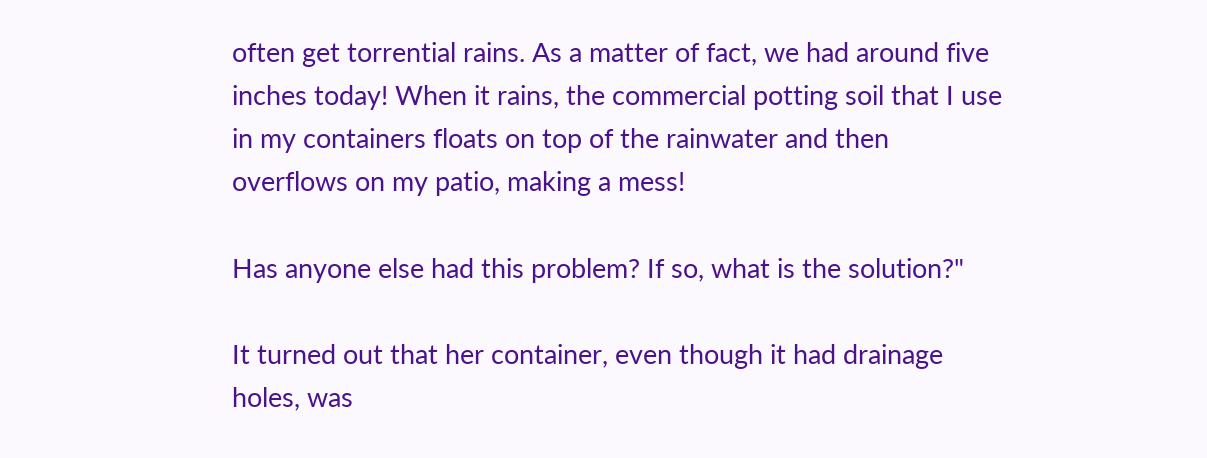often get torrential rains. As a matter of fact, we had around five inches today! When it rains, the commercial potting soil that I use in my containers floats on top of the rainwater and then overflows on my patio, making a mess!

Has anyone else had this problem? If so, what is the solution?"

It turned out that her container, even though it had drainage holes, was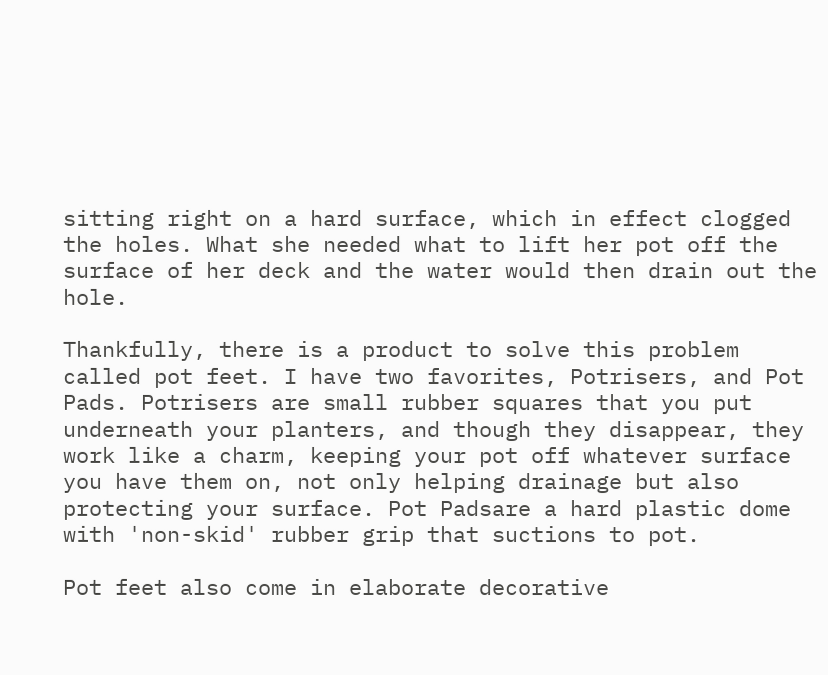sitting right on a hard surface, which in effect clogged the holes. What she needed what to lift her pot off the surface of her deck and the water would then drain out the hole.

Thankfully, there is a product to solve this problem called pot feet. I have two favorites, Potrisers, and Pot Pads. Potrisers are small rubber squares that you put underneath your planters, and though they disappear, they work like a charm, keeping your pot off whatever surface you have them on, not only helping drainage but also protecting your surface. Pot Padsare a hard plastic dome with 'non-skid' rubber grip that suctions to pot.

Pot feet also come in elaborate decorative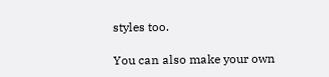styles too.

You can also make your own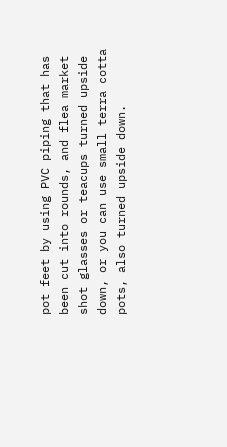pot feet by using PVC piping that has been cut into rounds, and flea market shot glasses or teacups turned upside down, or you can use small terra cotta pots, also turned upside down.